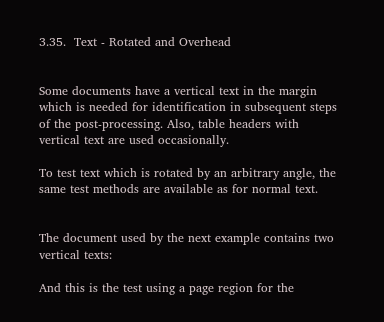3.35.  Text - Rotated and Overhead


Some documents have a vertical text in the margin which is needed for identification in subsequent steps of the post-processing. Also, table headers with vertical text are used occasionally.

To test text which is rotated by an arbitrary angle, the same test methods are available as for normal text.


The document used by the next example contains two vertical texts:

And this is the test using a page region for the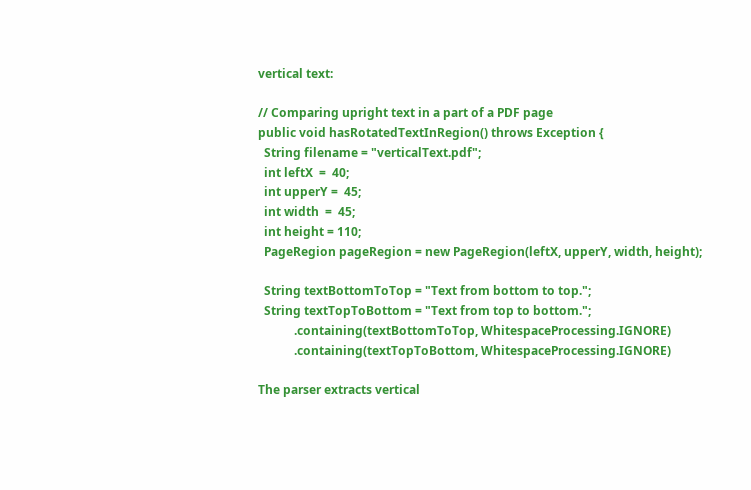vertical text:

// Comparing upright text in a part of a PDF page
public void hasRotatedTextInRegion() throws Exception {
  String filename = "verticalText.pdf";
  int leftX  =  40;
  int upperY =  45;
  int width  =  45;
  int height = 110;
  PageRegion pageRegion = new PageRegion(leftX, upperY, width, height);

  String textBottomToTop = "Text from bottom to top.";
  String textTopToBottom = "Text from top to bottom.";
            .containing(textBottomToTop, WhitespaceProcessing.IGNORE)
            .containing(textTopToBottom, WhitespaceProcessing.IGNORE)

The parser extracts vertical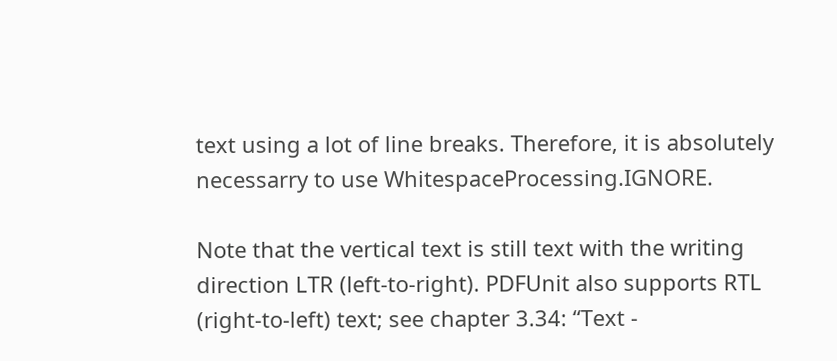text using a lot of line breaks. Therefore, it is absolutely necessarry to use WhitespaceProcessing.IGNORE.

Note that the vertical text is still text with the writing direction LTR (left-to-right). PDFUnit also supports RTL (right-to-left) text; see chapter 3.34: “Text -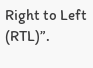Right to Left (RTL)”.